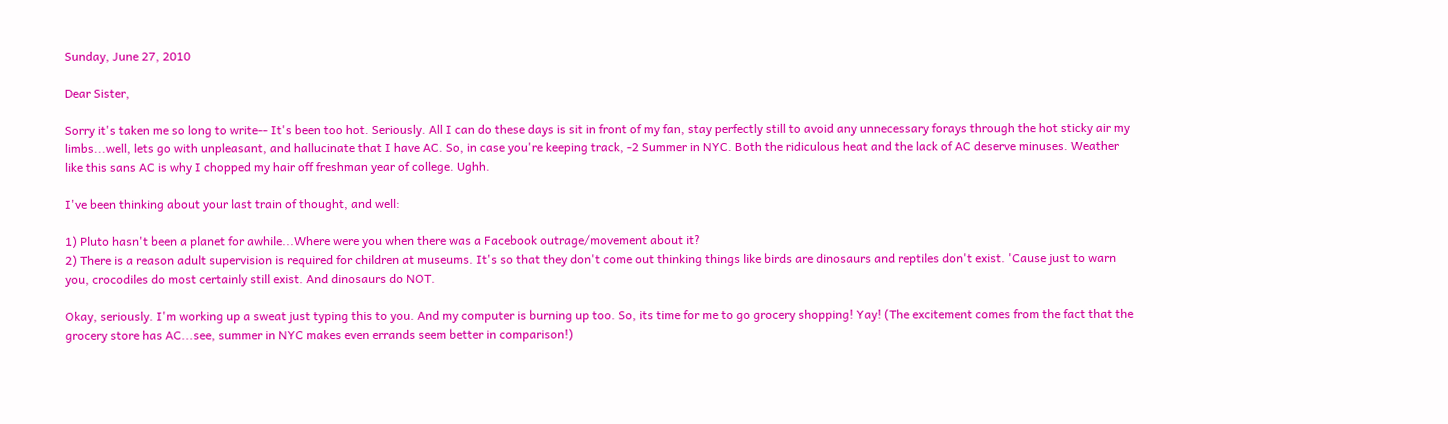Sunday, June 27, 2010

Dear Sister,

Sorry it's taken me so long to write-- It's been too hot. Seriously. All I can do these days is sit in front of my fan, stay perfectly still to avoid any unnecessary forays through the hot sticky air my limbs...well, lets go with unpleasant, and hallucinate that I have AC. So, in case you're keeping track, -2 Summer in NYC. Both the ridiculous heat and the lack of AC deserve minuses. Weather like this sans AC is why I chopped my hair off freshman year of college. Ughh.

I've been thinking about your last train of thought, and well:

1) Pluto hasn't been a planet for awhile...Where were you when there was a Facebook outrage/movement about it?
2) There is a reason adult supervision is required for children at museums. It's so that they don't come out thinking things like birds are dinosaurs and reptiles don't exist. 'Cause just to warn you, crocodiles do most certainly still exist. And dinosaurs do NOT.

Okay, seriously. I'm working up a sweat just typing this to you. And my computer is burning up too. So, its time for me to go grocery shopping! Yay! (The excitement comes from the fact that the grocery store has AC...see, summer in NYC makes even errands seem better in comparison!)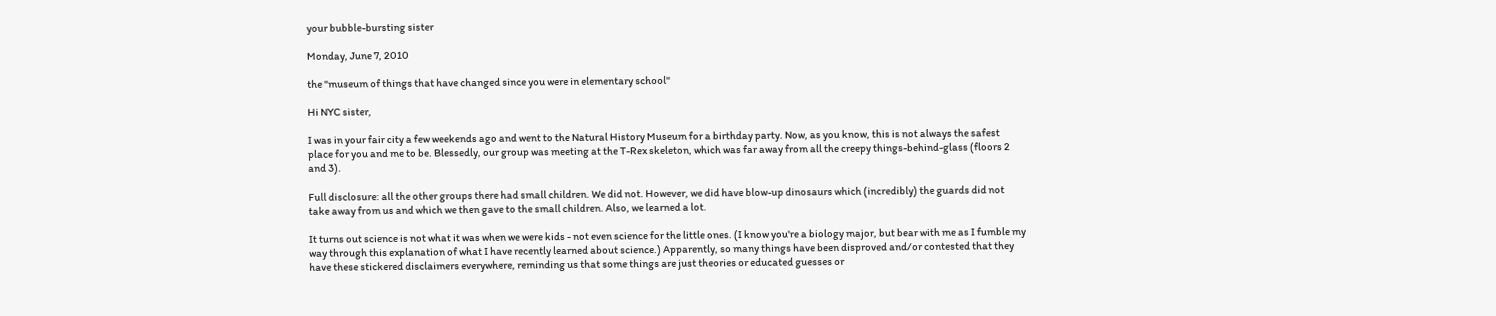your bubble-bursting sister

Monday, June 7, 2010

the "museum of things that have changed since you were in elementary school"

Hi NYC sister,

I was in your fair city a few weekends ago and went to the Natural History Museum for a birthday party. Now, as you know, this is not always the safest place for you and me to be. Blessedly, our group was meeting at the T-Rex skeleton, which was far away from all the creepy things-behind-glass (floors 2 and 3).

Full disclosure: all the other groups there had small children. We did not. However, we did have blow-up dinosaurs which (incredibly) the guards did not take away from us and which we then gave to the small children. Also, we learned a lot.

It turns out science is not what it was when we were kids - not even science for the little ones. (I know you're a biology major, but bear with me as I fumble my way through this explanation of what I have recently learned about science.) Apparently, so many things have been disproved and/or contested that they have these stickered disclaimers everywhere, reminding us that some things are just theories or educated guesses or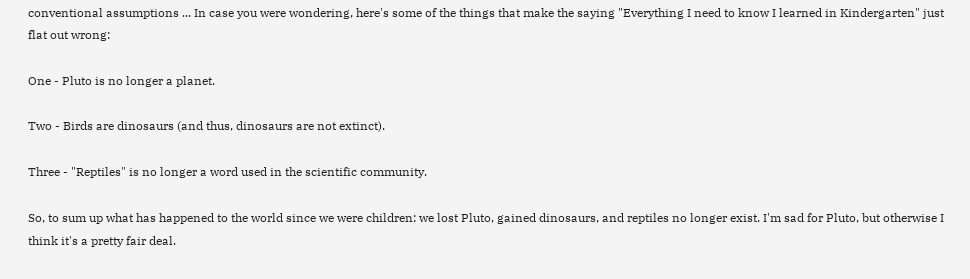conventional assumptions ... In case you were wondering, here's some of the things that make the saying "Everything I need to know I learned in Kindergarten" just flat out wrong:

One - Pluto is no longer a planet.

Two - Birds are dinosaurs (and thus, dinosaurs are not extinct).

Three - "Reptiles" is no longer a word used in the scientific community.

So, to sum up what has happened to the world since we were children: we lost Pluto, gained dinosaurs, and reptiles no longer exist. I'm sad for Pluto, but otherwise I think it's a pretty fair deal.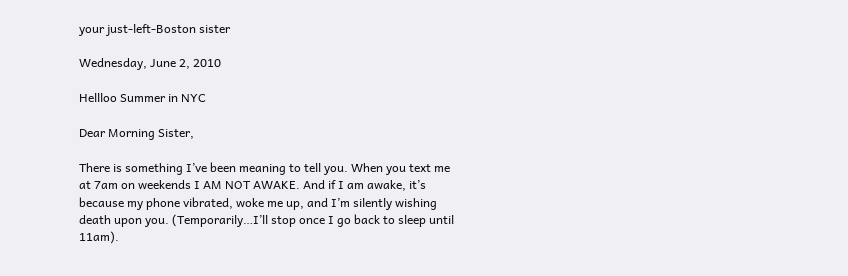your just-left-Boston sister

Wednesday, June 2, 2010

Hellloo Summer in NYC

Dear Morning Sister,

There is something I’ve been meaning to tell you. When you text me at 7am on weekends I AM NOT AWAKE. And if I am awake, it’s because my phone vibrated, woke me up, and I’m silently wishing death upon you. (Temporarily…I’ll stop once I go back to sleep until 11am).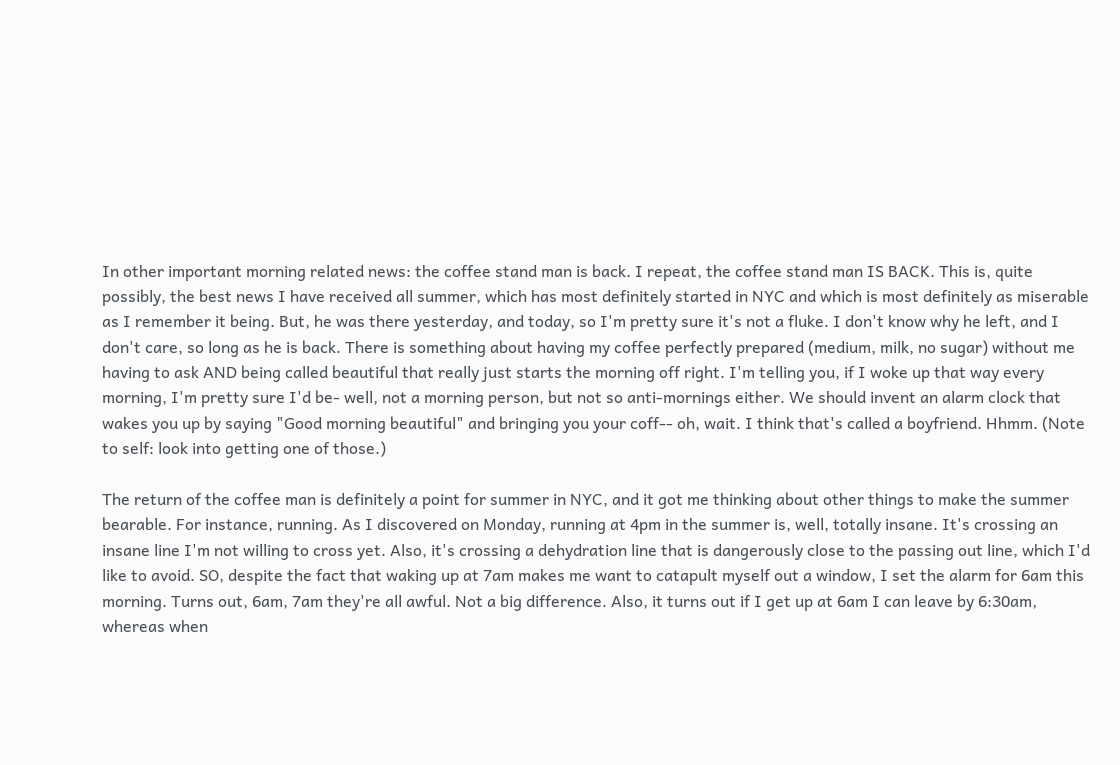In other important morning related news: the coffee stand man is back. I repeat, the coffee stand man IS BACK. This is, quite possibly, the best news I have received all summer, which has most definitely started in NYC and which is most definitely as miserable as I remember it being. But, he was there yesterday, and today, so I'm pretty sure it's not a fluke. I don't know why he left, and I don't care, so long as he is back. There is something about having my coffee perfectly prepared (medium, milk, no sugar) without me having to ask AND being called beautiful that really just starts the morning off right. I'm telling you, if I woke up that way every morning, I'm pretty sure I'd be- well, not a morning person, but not so anti-mornings either. We should invent an alarm clock that wakes you up by saying "Good morning beautiful" and bringing you your coff-- oh, wait. I think that's called a boyfriend. Hhmm. (Note to self: look into getting one of those.)

The return of the coffee man is definitely a point for summer in NYC, and it got me thinking about other things to make the summer bearable. For instance, running. As I discovered on Monday, running at 4pm in the summer is, well, totally insane. It's crossing an insane line I'm not willing to cross yet. Also, it's crossing a dehydration line that is dangerously close to the passing out line, which I'd like to avoid. SO, despite the fact that waking up at 7am makes me want to catapult myself out a window, I set the alarm for 6am this morning. Turns out, 6am, 7am they're all awful. Not a big difference. Also, it turns out if I get up at 6am I can leave by 6:30am, whereas when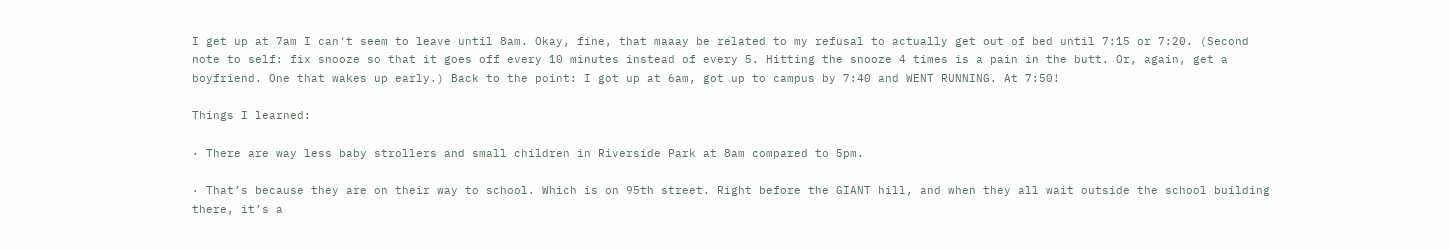I get up at 7am I can't seem to leave until 8am. Okay, fine, that maaay be related to my refusal to actually get out of bed until 7:15 or 7:20. (Second note to self: fix snooze so that it goes off every 10 minutes instead of every 5. Hitting the snooze 4 times is a pain in the butt. Or, again, get a boyfriend. One that wakes up early.) Back to the point: I got up at 6am, got up to campus by 7:40 and WENT RUNNING. At 7:50!

Things I learned:

· There are way less baby strollers and small children in Riverside Park at 8am compared to 5pm.

· That’s because they are on their way to school. Which is on 95th street. Right before the GIANT hill, and when they all wait outside the school building there, it’s a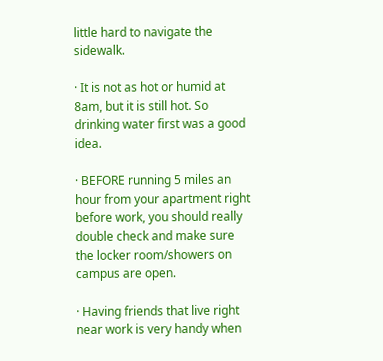little hard to navigate the sidewalk.

· It is not as hot or humid at 8am, but it is still hot. So drinking water first was a good idea.

· BEFORE running 5 miles an hour from your apartment right before work, you should really double check and make sure the locker room/showers on campus are open.

· Having friends that live right near work is very handy when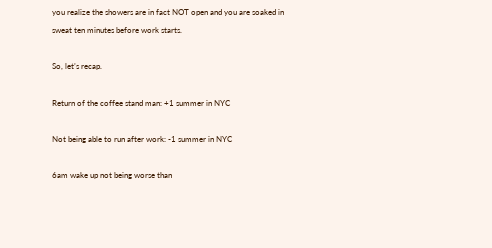you realize the showers are in fact NOT open and you are soaked in sweat ten minutes before work starts.

So, let’s recap.

Return of the coffee stand man: +1 summer in NYC

Not being able to run after work: -1 summer in NYC

6am wake up not being worse than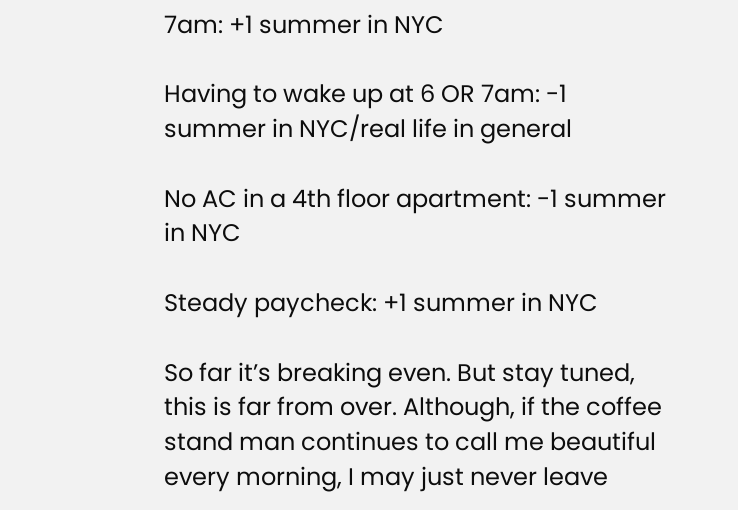7am: +1 summer in NYC

Having to wake up at 6 OR 7am: -1 summer in NYC/real life in general

No AC in a 4th floor apartment: -1 summer in NYC

Steady paycheck: +1 summer in NYC

So far it’s breaking even. But stay tuned, this is far from over. Although, if the coffee stand man continues to call me beautiful every morning, I may just never leave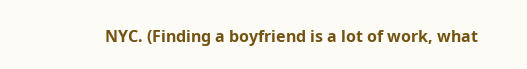NYC. (Finding a boyfriend is a lot of work, what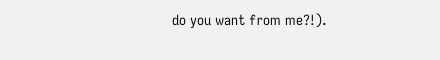do you want from me?!).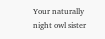Your naturally night owl sister